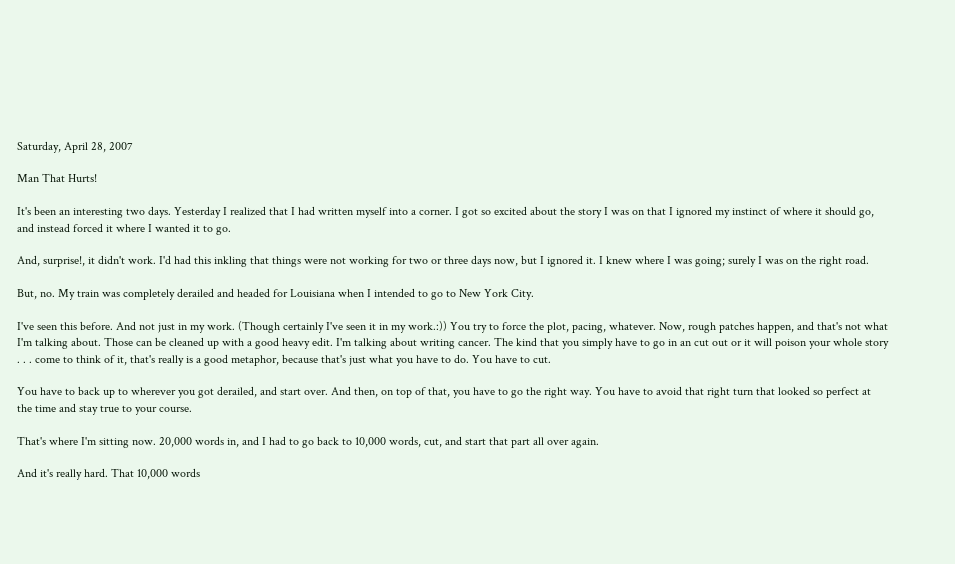Saturday, April 28, 2007

Man That Hurts!

It's been an interesting two days. Yesterday I realized that I had written myself into a corner. I got so excited about the story I was on that I ignored my instinct of where it should go, and instead forced it where I wanted it to go.

And, surprise!, it didn't work. I'd had this inkling that things were not working for two or three days now, but I ignored it. I knew where I was going; surely I was on the right road.

But, no. My train was completely derailed and headed for Louisiana when I intended to go to New York City.

I've seen this before. And not just in my work. (Though certainly I've seen it in my work.:)) You try to force the plot, pacing, whatever. Now, rough patches happen, and that's not what I'm talking about. Those can be cleaned up with a good heavy edit. I'm talking about writing cancer. The kind that you simply have to go in an cut out or it will poison your whole story . . . come to think of it, that's really is a good metaphor, because that's just what you have to do. You have to cut.

You have to back up to wherever you got derailed, and start over. And then, on top of that, you have to go the right way. You have to avoid that right turn that looked so perfect at the time and stay true to your course.

That's where I'm sitting now. 20,000 words in, and I had to go back to 10,000 words, cut, and start that part all over again.

And it's really hard. That 10,000 words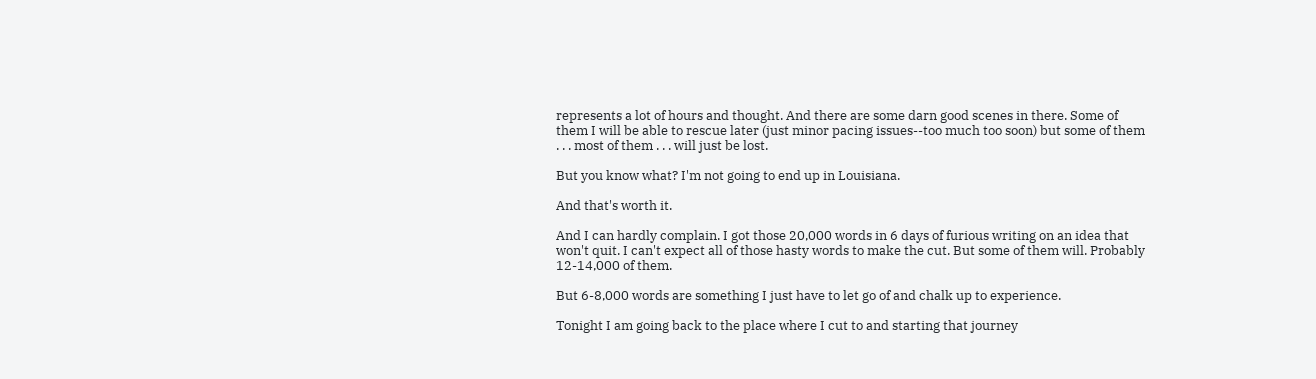represents a lot of hours and thought. And there are some darn good scenes in there. Some of them I will be able to rescue later (just minor pacing issues--too much too soon) but some of them . . . most of them . . . will just be lost.

But you know what? I'm not going to end up in Louisiana.

And that's worth it.

And I can hardly complain. I got those 20,000 words in 6 days of furious writing on an idea that won't quit. I can't expect all of those hasty words to make the cut. But some of them will. Probably 12-14,000 of them.

But 6-8,000 words are something I just have to let go of and chalk up to experience.

Tonight I am going back to the place where I cut to and starting that journey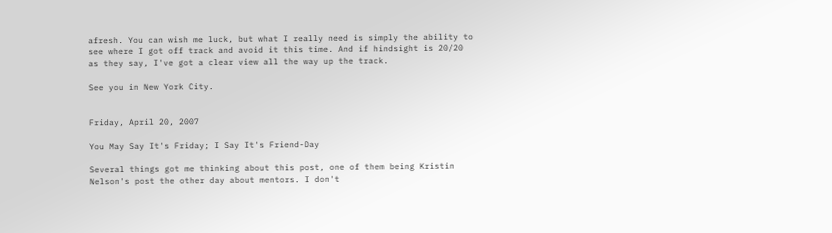afresh. You can wish me luck, but what I really need is simply the ability to see where I got off track and avoid it this time. And if hindsight is 20/20 as they say, I've got a clear view all the way up the track.

See you in New York City.


Friday, April 20, 2007

You May Say It's Friday; I Say It's Friend-Day

Several things got me thinking about this post, one of them being Kristin Nelson's post the other day about mentors. I don't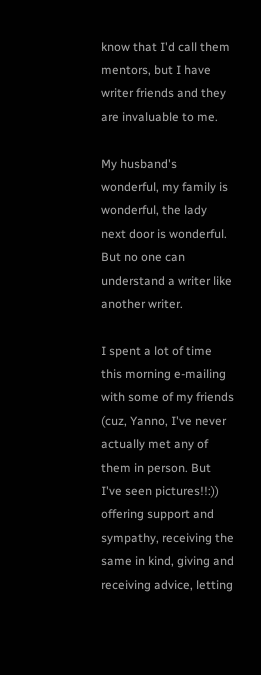know that I'd call them mentors, but I have writer friends and they are invaluable to me.

My husband's wonderful, my family is wonderful, the lady next door is wonderful. But no one can understand a writer like another writer.

I spent a lot of time this morning e-mailing with some of my friends (cuz, Yanno, I've never actually met any of them in person. But I've seen pictures!!:)) offering support and sympathy, receiving the same in kind, giving and receiving advice, letting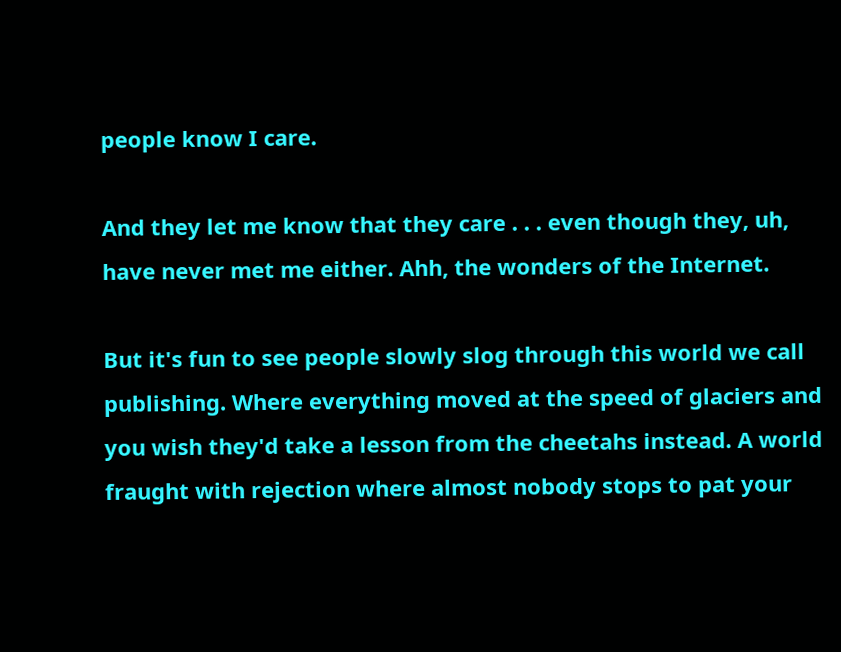people know I care.

And they let me know that they care . . . even though they, uh, have never met me either. Ahh, the wonders of the Internet.

But it's fun to see people slowly slog through this world we call publishing. Where everything moved at the speed of glaciers and you wish they'd take a lesson from the cheetahs instead. A world fraught with rejection where almost nobody stops to pat your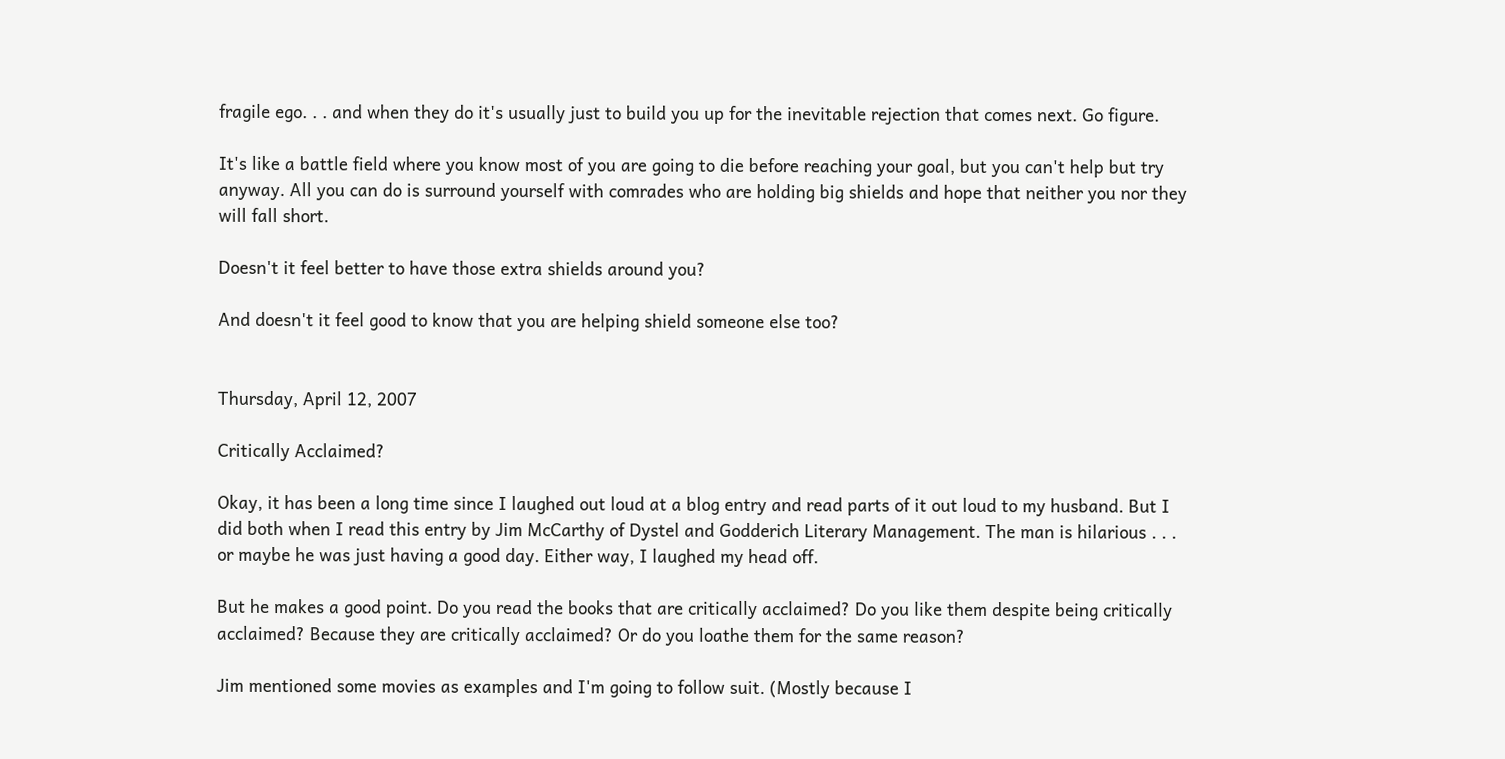fragile ego. . . and when they do it's usually just to build you up for the inevitable rejection that comes next. Go figure.

It's like a battle field where you know most of you are going to die before reaching your goal, but you can't help but try anyway. All you can do is surround yourself with comrades who are holding big shields and hope that neither you nor they will fall short.

Doesn't it feel better to have those extra shields around you?

And doesn't it feel good to know that you are helping shield someone else too?


Thursday, April 12, 2007

Critically Acclaimed?

Okay, it has been a long time since I laughed out loud at a blog entry and read parts of it out loud to my husband. But I did both when I read this entry by Jim McCarthy of Dystel and Godderich Literary Management. The man is hilarious . . . or maybe he was just having a good day. Either way, I laughed my head off.

But he makes a good point. Do you read the books that are critically acclaimed? Do you like them despite being critically acclaimed? Because they are critically acclaimed? Or do you loathe them for the same reason?

Jim mentioned some movies as examples and I'm going to follow suit. (Mostly because I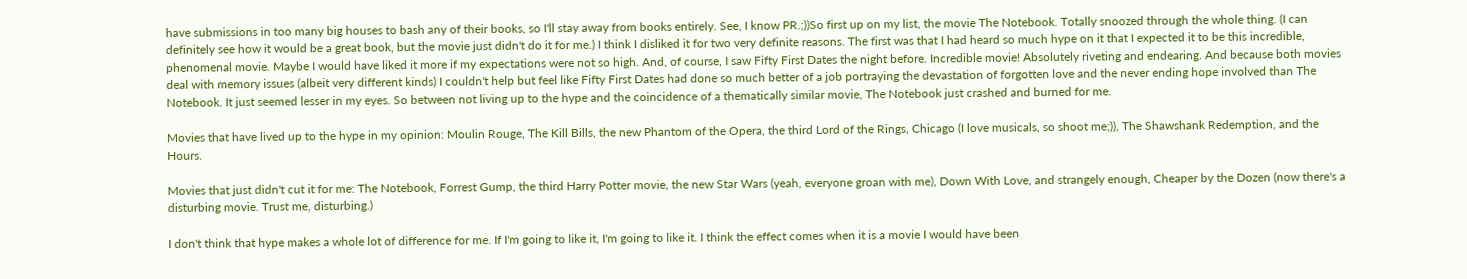have submissions in too many big houses to bash any of their books, so I'll stay away from books entirely. See, I know PR.;))So first up on my list, the movie The Notebook. Totally snoozed through the whole thing. (I can definitely see how it would be a great book, but the movie just didn't do it for me.) I think I disliked it for two very definite reasons. The first was that I had heard so much hype on it that I expected it to be this incredible, phenomenal movie. Maybe I would have liked it more if my expectations were not so high. And, of course, I saw Fifty First Dates the night before. Incredible movie! Absolutely riveting and endearing. And because both movies deal with memory issues (albeit very different kinds) I couldn't help but feel like Fifty First Dates had done so much better of a job portraying the devastation of forgotten love and the never ending hope involved than The Notebook. It just seemed lesser in my eyes. So between not living up to the hype and the coincidence of a thematically similar movie, The Notebook just crashed and burned for me.

Movies that have lived up to the hype in my opinion: Moulin Rouge, The Kill Bills, the new Phantom of the Opera, the third Lord of the Rings, Chicago (I love musicals, so shoot me;)), The Shawshank Redemption, and the Hours.

Movies that just didn't cut it for me: The Notebook, Forrest Gump, the third Harry Potter movie, the new Star Wars (yeah, everyone groan with me), Down With Love, and strangely enough, Cheaper by the Dozen (now there's a disturbing movie. Trust me, disturbing.)

I don't think that hype makes a whole lot of difference for me. If I'm going to like it, I'm going to like it. I think the effect comes when it is a movie I would have been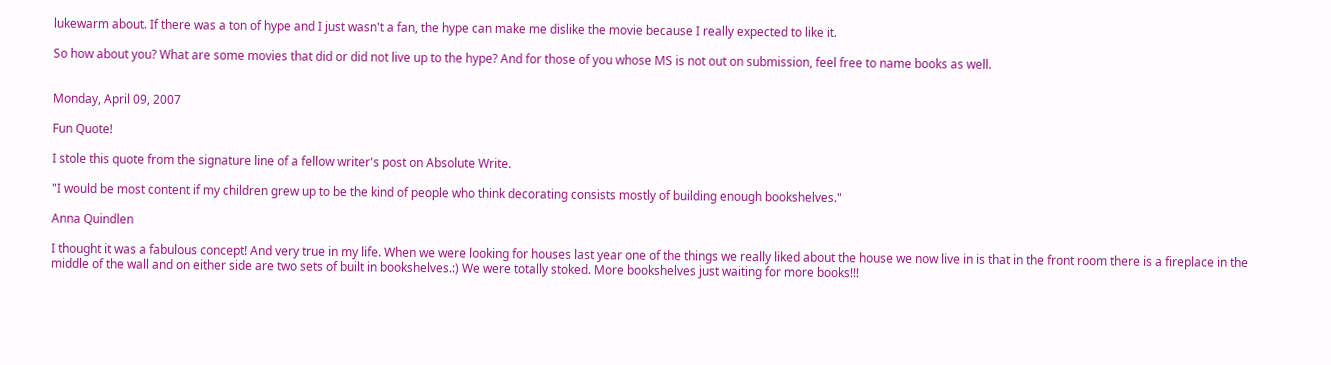lukewarm about. If there was a ton of hype and I just wasn't a fan, the hype can make me dislike the movie because I really expected to like it.

So how about you? What are some movies that did or did not live up to the hype? And for those of you whose MS is not out on submission, feel free to name books as well.


Monday, April 09, 2007

Fun Quote!

I stole this quote from the signature line of a fellow writer's post on Absolute Write.

"I would be most content if my children grew up to be the kind of people who think decorating consists mostly of building enough bookshelves."

Anna Quindlen

I thought it was a fabulous concept! And very true in my life. When we were looking for houses last year one of the things we really liked about the house we now live in is that in the front room there is a fireplace in the middle of the wall and on either side are two sets of built in bookshelves.:) We were totally stoked. More bookshelves just waiting for more books!!!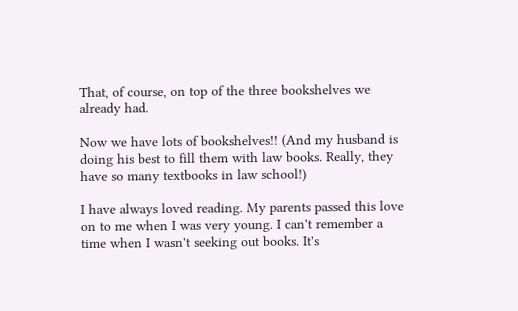That, of course, on top of the three bookshelves we already had.

Now we have lots of bookshelves!! (And my husband is doing his best to fill them with law books. Really, they have so many textbooks in law school!)

I have always loved reading. My parents passed this love on to me when I was very young. I can't remember a time when I wasn't seeking out books. It's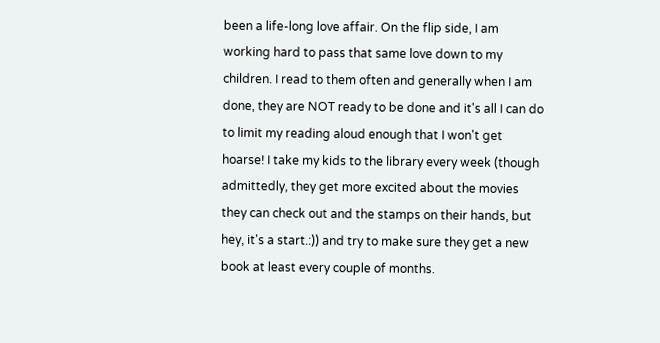been a life-long love affair. On the flip side, I am working hard to pass that same love down to my children. I read to them often and generally when I am done, they are NOT ready to be done and it's all I can do to limit my reading aloud enough that I won't get hoarse! I take my kids to the library every week (though admittedly, they get more excited about the movies they can check out and the stamps on their hands, but hey, it's a start.:)) and try to make sure they get a new book at least every couple of months.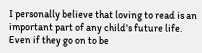I personally believe that loving to read is an important part of any child's future life. Even if they go on to be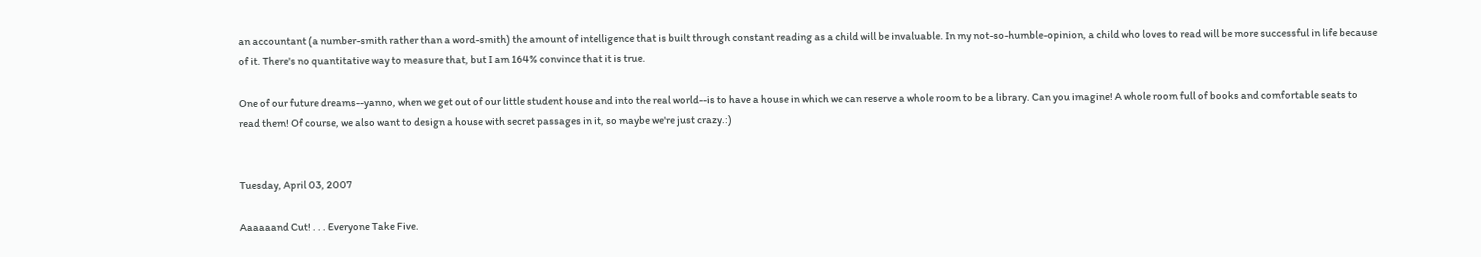an accountant (a number-smith rather than a word-smith) the amount of intelligence that is built through constant reading as a child will be invaluable. In my not-so-humble-opinion, a child who loves to read will be more successful in life because of it. There's no quantitative way to measure that, but I am 164% convince that it is true.

One of our future dreams--yanno, when we get out of our little student house and into the real world--is to have a house in which we can reserve a whole room to be a library. Can you imagine! A whole room full of books and comfortable seats to read them! Of course, we also want to design a house with secret passages in it, so maybe we're just crazy.:)


Tuesday, April 03, 2007

Aaaaaand Cut! . . . Everyone Take Five.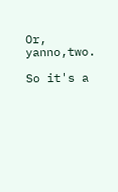Or, yanno,two.

So it's a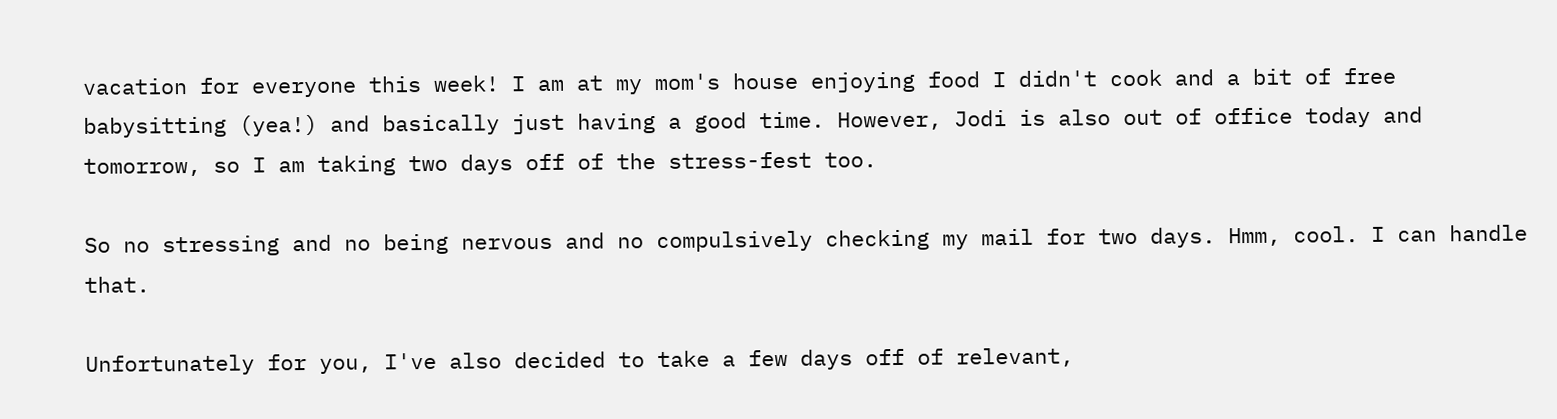vacation for everyone this week! I am at my mom's house enjoying food I didn't cook and a bit of free babysitting (yea!) and basically just having a good time. However, Jodi is also out of office today and tomorrow, so I am taking two days off of the stress-fest too.

So no stressing and no being nervous and no compulsively checking my mail for two days. Hmm, cool. I can handle that.

Unfortunately for you, I've also decided to take a few days off of relevant,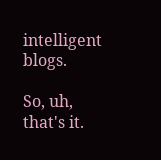intelligent blogs.

So, uh, that's it.